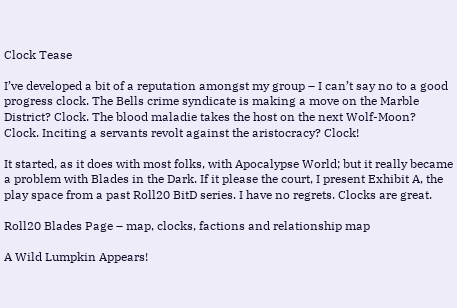Clock Tease

I’ve developed a bit of a reputation amongst my group – I can’t say no to a good progress clock. The Bells crime syndicate is making a move on the Marble District? Clock. The blood maladie takes the host on the next Wolf-Moon? Clock. Inciting a servants revolt against the aristocracy? Clock!

It started, as it does with most folks, with Apocalypse World; but it really became a problem with Blades in the Dark. If it please the court, I present Exhibit A, the play space from a past Roll20 BitD series. I have no regrets. Clocks are great.

Roll20 Blades Page – map, clocks, factions and relationship map

A Wild Lumpkin Appears!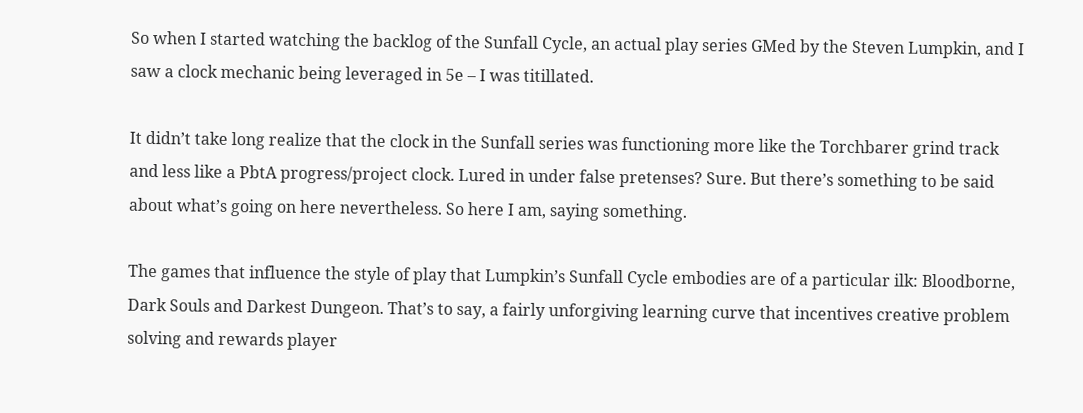So when I started watching the backlog of the Sunfall Cycle, an actual play series GMed by the Steven Lumpkin, and I saw a clock mechanic being leveraged in 5e – I was titillated.

It didn’t take long realize that the clock in the Sunfall series was functioning more like the Torchbarer grind track and less like a PbtA progress/project clock. Lured in under false pretenses? Sure. But there’s something to be said about what’s going on here nevertheless. So here I am, saying something.

The games that influence the style of play that Lumpkin’s Sunfall Cycle embodies are of a particular ilk: Bloodborne, Dark Souls and Darkest Dungeon. That’s to say, a fairly unforgiving learning curve that incentives creative problem solving and rewards player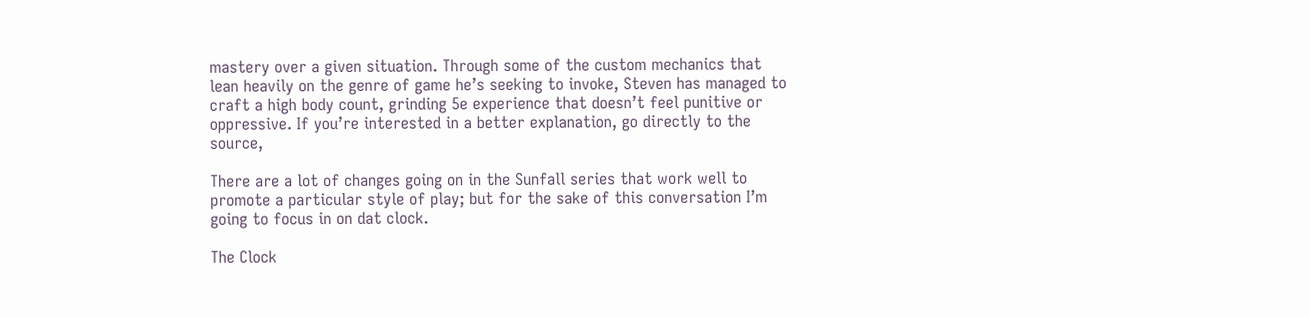mastery over a given situation. Through some of the custom mechanics that lean heavily on the genre of game he’s seeking to invoke, Steven has managed to craft a high body count, grinding 5e experience that doesn’t feel punitive or oppressive. If you’re interested in a better explanation, go directly to the source,

There are a lot of changes going on in the Sunfall series that work well to promote a particular style of play; but for the sake of this conversation I’m going to focus in on dat clock.

The Clock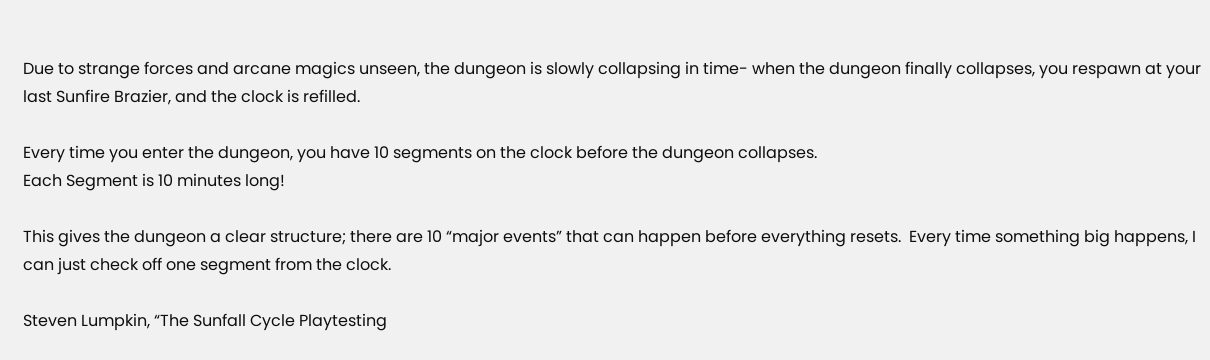Due to strange forces and arcane magics unseen, the dungeon is slowly collapsing in time- when the dungeon finally collapses, you respawn at your last Sunfire Brazier, and the clock is refilled.

Every time you enter the dungeon, you have 10 segments on the clock before the dungeon collapses.
Each Segment is 10 minutes long!

This gives the dungeon a clear structure; there are 10 “major events” that can happen before everything resets.  Every time something big happens, I can just check off one segment from the clock.

Steven Lumpkin, “The Sunfall Cycle Playtesting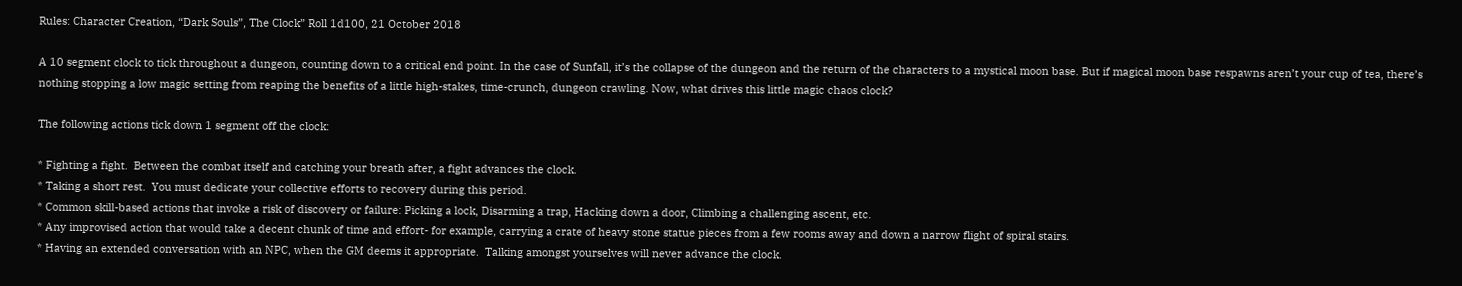Rules: Character Creation, “Dark Souls”, The Clock” Roll 1d100, 21 October 2018

A 10 segment clock to tick throughout a dungeon, counting down to a critical end point. In the case of Sunfall, it’s the collapse of the dungeon and the return of the characters to a mystical moon base. But if magical moon base respawns aren’t your cup of tea, there’s nothing stopping a low magic setting from reaping the benefits of a little high-stakes, time-crunch, dungeon crawling. Now, what drives this little magic chaos clock?

The following actions tick down 1 segment off the clock:

* Fighting a fight.  Between the combat itself and catching your breath after, a fight advances the clock.
* Taking a short rest.  You must dedicate your collective efforts to recovery during this period.
* Common skill-based actions that invoke a risk of discovery or failure: Picking a lock, Disarming a trap, Hacking down a door, Climbing a challenging ascent, etc.
* Any improvised action that would take a decent chunk of time and effort- for example, carrying a crate of heavy stone statue pieces from a few rooms away and down a narrow flight of spiral stairs.
* Having an extended conversation with an NPC, when the GM deems it appropriate.  Talking amongst yourselves will never advance the clock.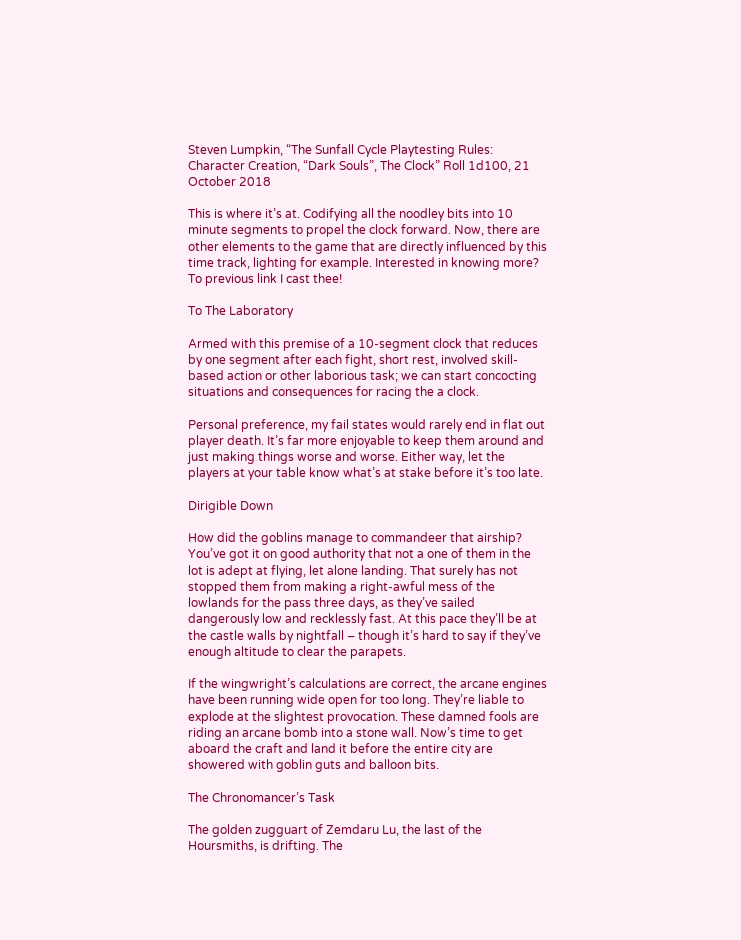Steven Lumpkin, “The Sunfall Cycle Playtesting Rules: Character Creation, “Dark Souls”, The Clock” Roll 1d100, 21 October 2018

This is where it’s at. Codifying all the noodley bits into 10 minute segments to propel the clock forward. Now, there are other elements to the game that are directly influenced by this time track, lighting for example. Interested in knowing more? To previous link I cast thee!

To The Laboratory

Armed with this premise of a 10-segment clock that reduces by one segment after each fight, short rest, involved skill-based action or other laborious task; we can start concocting situations and consequences for racing the a clock.

Personal preference, my fail states would rarely end in flat out player death. It’s far more enjoyable to keep them around and just making things worse and worse. Either way, let the players at your table know what’s at stake before it’s too late.

Dirigible Down

How did the goblins manage to commandeer that airship? You’ve got it on good authority that not a one of them in the lot is adept at flying, let alone landing. That surely has not stopped them from making a right-awful mess of the lowlands for the pass three days, as they’ve sailed dangerously low and recklessly fast. At this pace they’ll be at the castle walls by nightfall – though it’s hard to say if they’ve enough altitude to clear the parapets.

If the wingwright’s calculations are correct, the arcane engines have been running wide open for too long. They’re liable to explode at the slightest provocation. These damned fools are riding an arcane bomb into a stone wall. Now’s time to get aboard the craft and land it before the entire city are showered with goblin guts and balloon bits.

The Chronomancer’s Task

The golden zugguart of Zemdaru Lu, the last of the Hoursmiths, is drifting. The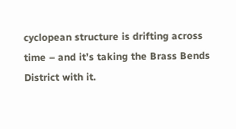cyclopean structure is drifting across time – and it’s taking the Brass Bends District with it.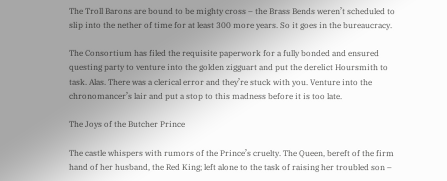The Troll Barons are bound to be mighty cross – the Brass Bends weren’t scheduled to slip into the nether of time for at least 300 more years. So it goes in the bureaucracy.

The Consortium has filed the requisite paperwork for a fully bonded and ensured questing party to venture into the golden zigguart and put the derelict Hoursmith to task. Alas. There was a clerical error and they’re stuck with you. Venture into the chronomancer’s lair and put a stop to this madness before it is too late.

The Joys of the Butcher Prince

The castle whispers with rumors of the Prince’s cruelty. The Queen, bereft of the firm hand of her husband, the Red King; left alone to the task of raising her troubled son –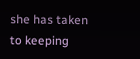she has taken to keeping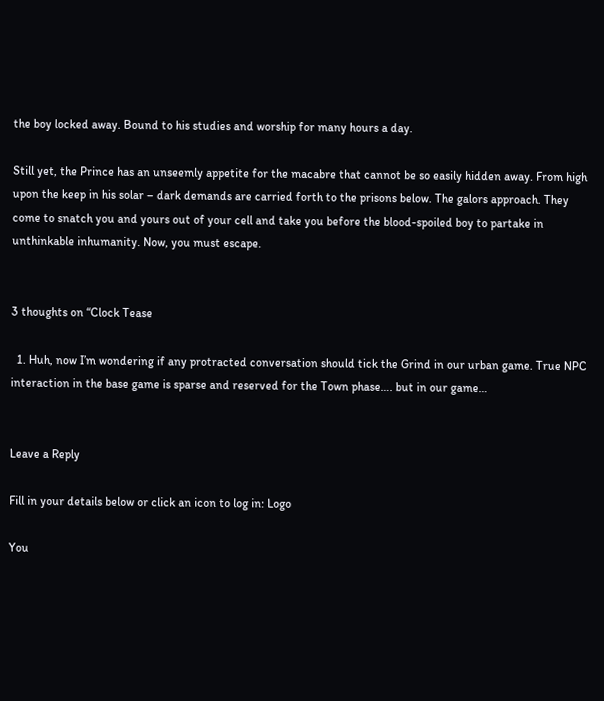the boy locked away. Bound to his studies and worship for many hours a day.

Still yet, the Prince has an unseemly appetite for the macabre that cannot be so easily hidden away. From high upon the keep in his solar – dark demands are carried forth to the prisons below. The galors approach. They come to snatch you and yours out of your cell and take you before the blood-spoiled boy to partake in unthinkable inhumanity. Now, you must escape.


3 thoughts on “Clock Tease

  1. Huh, now I’m wondering if any protracted conversation should tick the Grind in our urban game. True NPC interaction in the base game is sparse and reserved for the Town phase…. but in our game…


Leave a Reply

Fill in your details below or click an icon to log in: Logo

You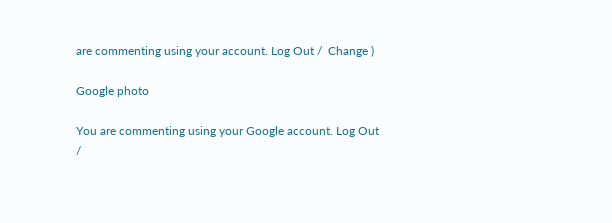are commenting using your account. Log Out /  Change )

Google photo

You are commenting using your Google account. Log Out /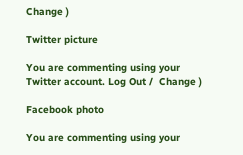Change )

Twitter picture

You are commenting using your Twitter account. Log Out /  Change )

Facebook photo

You are commenting using your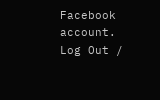Facebook account. Log Out /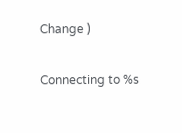Change )

Connecting to %s